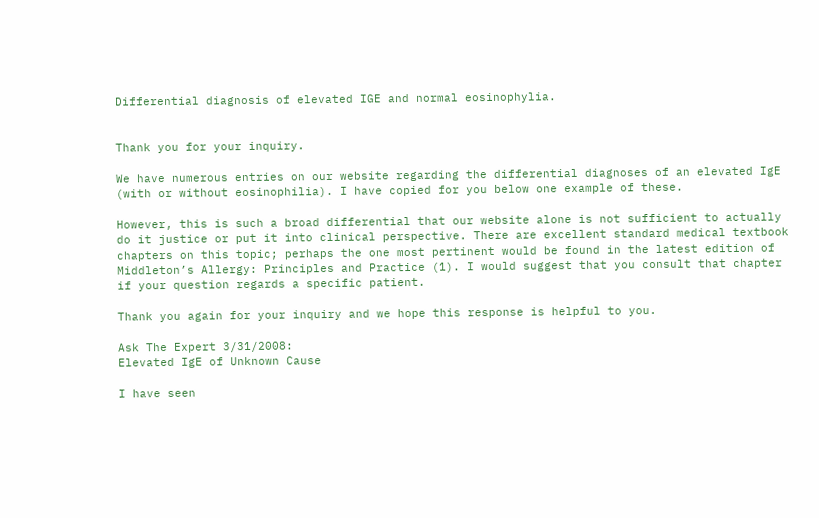Differential diagnosis of elevated IGE and normal eosinophylia.


Thank you for your inquiry.

We have numerous entries on our website regarding the differential diagnoses of an elevated IgE (with or without eosinophilia). I have copied for you below one example of these.

However, this is such a broad differential that our website alone is not sufficient to actually do it justice or put it into clinical perspective. There are excellent standard medical textbook chapters on this topic; perhaps the one most pertinent would be found in the latest edition of Middleton’s Allergy: Principles and Practice (1). I would suggest that you consult that chapter if your question regards a specific patient.

Thank you again for your inquiry and we hope this response is helpful to you.

Ask The Expert 3/31/2008:
Elevated IgE of Unknown Cause

I have seen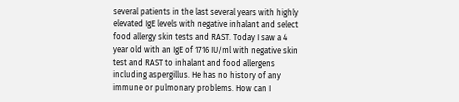several patients in the last several years with highly elevated IgE levels with negative inhalant and select food allergy skin tests and RAST. Today I saw a 4 year old with an IgE of 1716 IU/ml with negative skin test and RAST to inhalant and food allergens including aspergillus. He has no history of any immune or pulmonary problems. How can I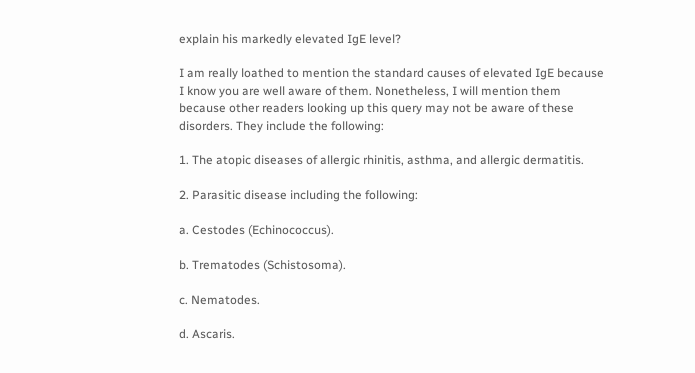explain his markedly elevated IgE level?

I am really loathed to mention the standard causes of elevated IgE because I know you are well aware of them. Nonetheless, I will mention them because other readers looking up this query may not be aware of these disorders. They include the following:

1. The atopic diseases of allergic rhinitis, asthma, and allergic dermatitis.

2. Parasitic disease including the following:

a. Cestodes (Echinococcus).

b. Trematodes (Schistosoma).

c. Nematodes.

d. Ascaris.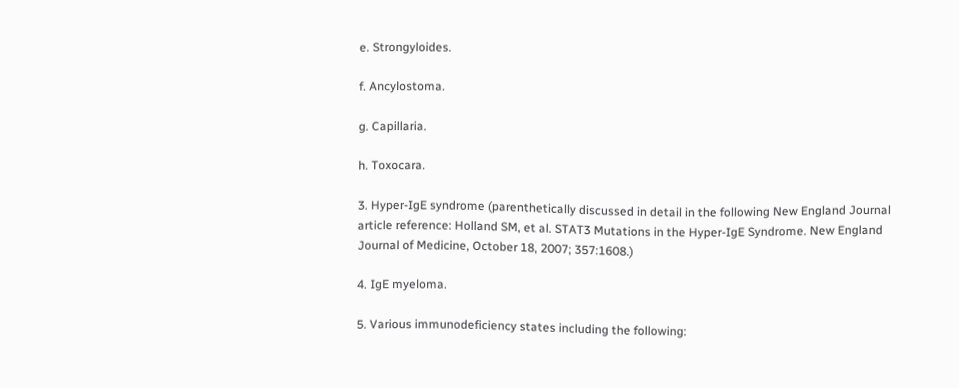e. Strongyloides.

f. Ancylostoma.

g. Capillaria.

h. Toxocara.

3. Hyper-IgE syndrome (parenthetically discussed in detail in the following New England Journal article reference: Holland SM, et al. STAT3 Mutations in the Hyper-IgE Syndrome. New England Journal of Medicine, October 18, 2007; 357:1608.)

4. IgE myeloma.

5. Various immunodeficiency states including the following: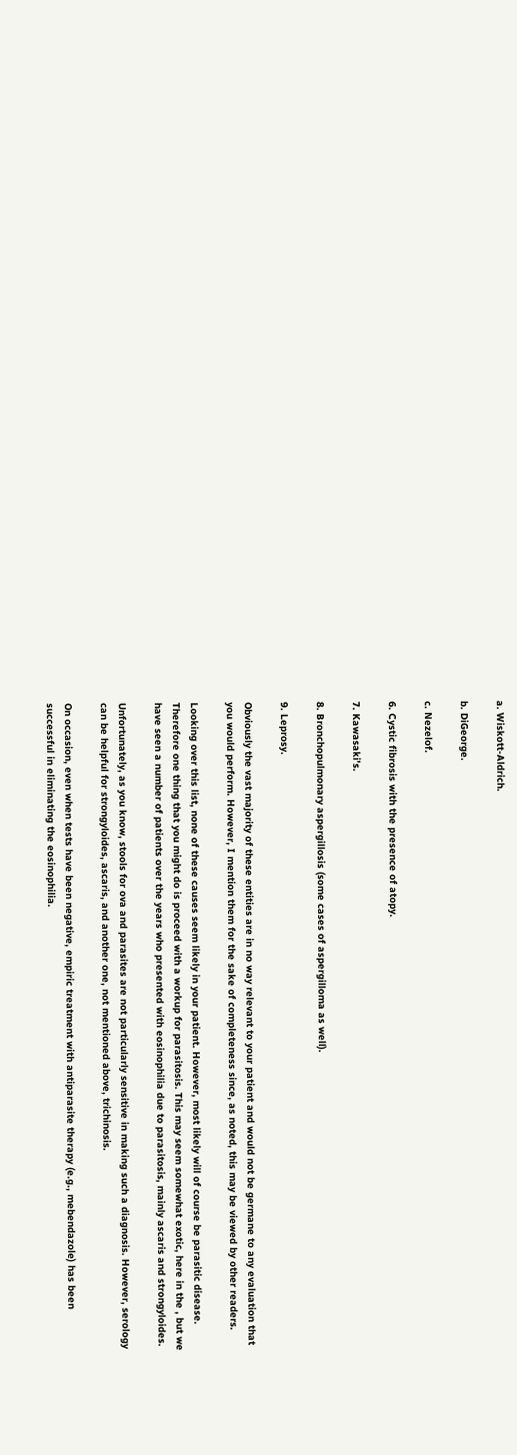a. Wiskott-Aldrich.

b. DiGeorge.

c. Nezelof.

6. Cystic fibrosis with the presence of atopy.

7. Kawasaki's.

8. Bronchopulmonary aspergillosis (some cases of aspergilloma as well).

9. Leprosy.

Obviously the vast majority of these entities are in no way relevant to your patient and would not be germane to any evaluation that you would perform. However, I mention them for the sake of completeness since, as noted, this may be viewed by other readers.

Looking over this list, none of these causes seem likely in your patient. However, most likely will of course be parasitic disease. Therefore one thing that you might do is proceed with a workup for parasitosis. This may seem somewhat exotic, here in the , but we have seen a number of patients over the years who presented with eosinophilia due to parasitosis, mainly ascaris and strongyloides.

Unfortunately, as you know, stools for ova and parasites are not particularly sensitive in making such a diagnosis. However, serology can be helpful for strongyloides, ascaris, and another one, not mentioned above, trichinosis.

On occasion, even when tests have been negative, empiric treatment with antiparasite therapy (e.g., mebendazole) has been successful in eliminating the eosinophilia.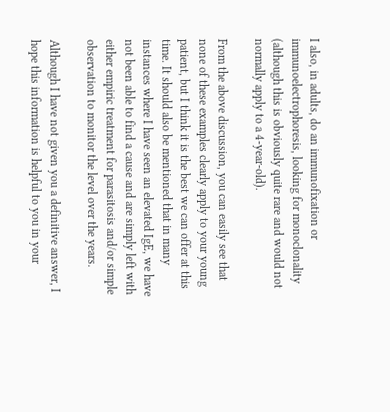I also, in adults, do an immunofixation or immunoelectrophoresis, looking for monoclonality (although this is obviously quite rare and would not normally apply to a 4-year-old).

From the above discussion, you can easily see that none of these examples clearly apply to your young patient, but I think it is the best we can offer at this time. It should also be mentioned that in many instances where I have seen an elevated IgE, we have not been able to find a cause and are simply left with either empiric treatment for parasitosis and/or simple observation to monitor the level over the years.

Although I have not given you a definitive answer, I hope this information is helpful to you in your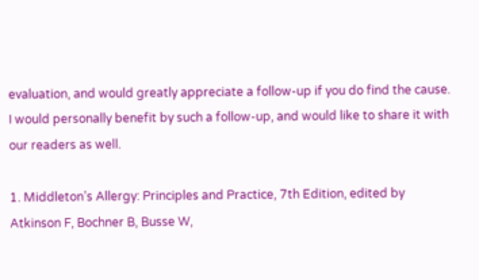evaluation, and would greatly appreciate a follow-up if you do find the cause. I would personally benefit by such a follow-up, and would like to share it with our readers as well.

1. Middleton’s Allergy: Principles and Practice, 7th Edition, edited by Atkinson F, Bochner B, Busse W,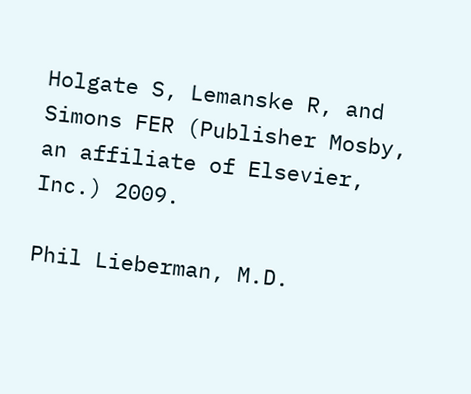Holgate S, Lemanske R, and Simons FER (Publisher Mosby, an affiliate of Elsevier, Inc.) 2009.

Phil Lieberman, M.D.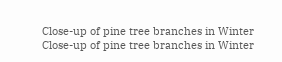Close-up of pine tree branches in Winter Close-up of pine tree branches in Winter